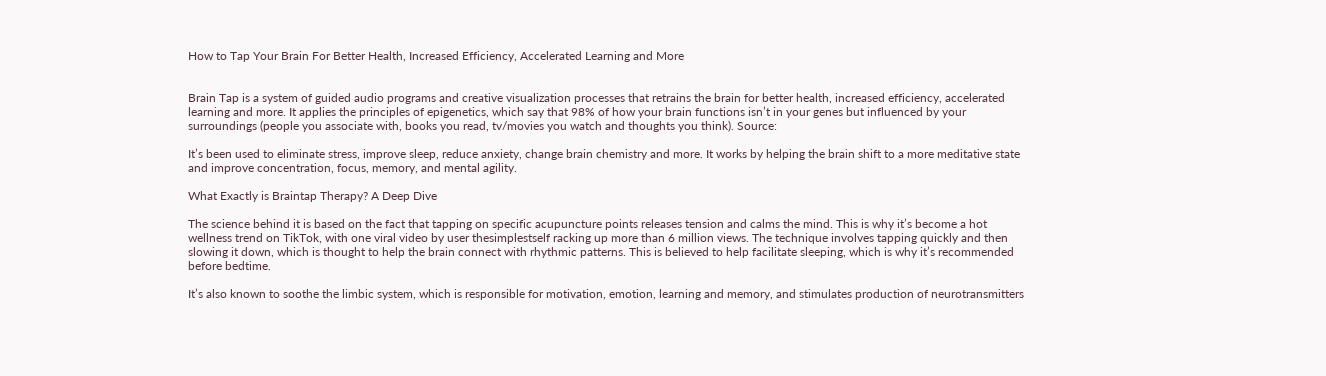How to Tap Your Brain For Better Health, Increased Efficiency, Accelerated Learning and More


Brain Tap is a system of guided audio programs and creative visualization processes that retrains the brain for better health, increased efficiency, accelerated learning and more. It applies the principles of epigenetics, which say that 98% of how your brain functions isn’t in your genes but influenced by your surroundings (people you associate with, books you read, tv/movies you watch and thoughts you think). Source:

It’s been used to eliminate stress, improve sleep, reduce anxiety, change brain chemistry and more. It works by helping the brain shift to a more meditative state and improve concentration, focus, memory, and mental agility.

What Exactly is Braintap Therapy? A Deep Dive

The science behind it is based on the fact that tapping on specific acupuncture points releases tension and calms the mind. This is why it’s become a hot wellness trend on TikTok, with one viral video by user thesimplestself racking up more than 6 million views. The technique involves tapping quickly and then slowing it down, which is thought to help the brain connect with rhythmic patterns. This is believed to help facilitate sleeping, which is why it’s recommended before bedtime.

It’s also known to soothe the limbic system, which is responsible for motivation, emotion, learning and memory, and stimulates production of neurotransmitters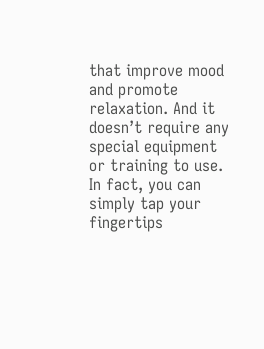that improve mood and promote relaxation. And it doesn’t require any special equipment or training to use. In fact, you can simply tap your fingertips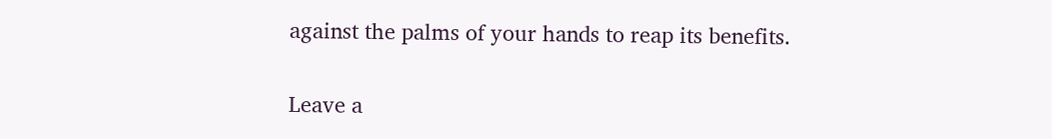against the palms of your hands to reap its benefits.

Leave a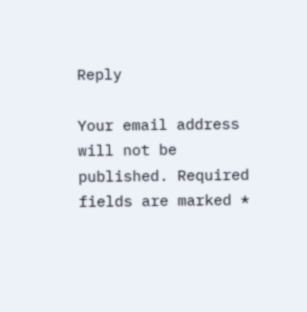Reply

Your email address will not be published. Required fields are marked *